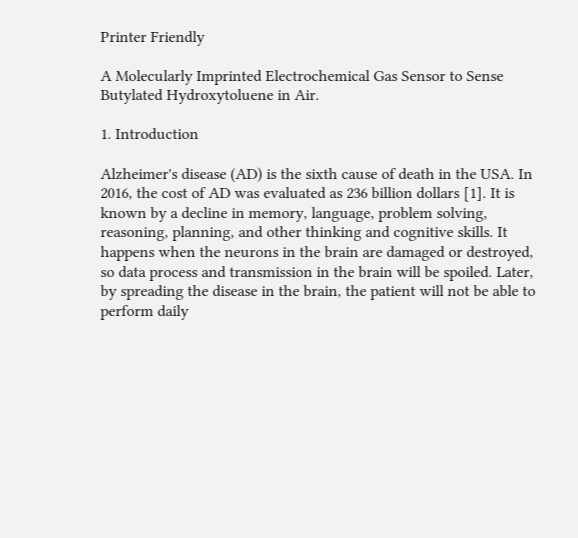Printer Friendly

A Molecularly Imprinted Electrochemical Gas Sensor to Sense Butylated Hydroxytoluene in Air.

1. Introduction

Alzheimer's disease (AD) is the sixth cause of death in the USA. In 2016, the cost of AD was evaluated as 236 billion dollars [1]. It is known by a decline in memory, language, problem solving, reasoning, planning, and other thinking and cognitive skills. It happens when the neurons in the brain are damaged or destroyed, so data process and transmission in the brain will be spoiled. Later, by spreading the disease in the brain, the patient will not be able to perform daily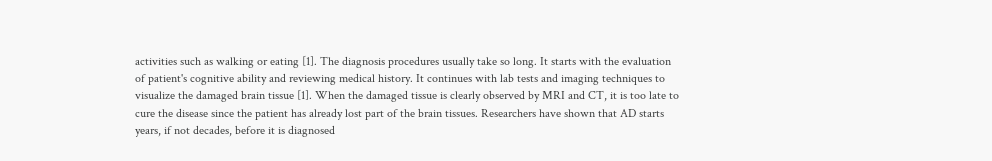activities such as walking or eating [1]. The diagnosis procedures usually take so long. It starts with the evaluation of patient's cognitive ability and reviewing medical history. It continues with lab tests and imaging techniques to visualize the damaged brain tissue [1]. When the damaged tissue is clearly observed by MRI and CT, it is too late to cure the disease since the patient has already lost part of the brain tissues. Researchers have shown that AD starts years, if not decades, before it is diagnosed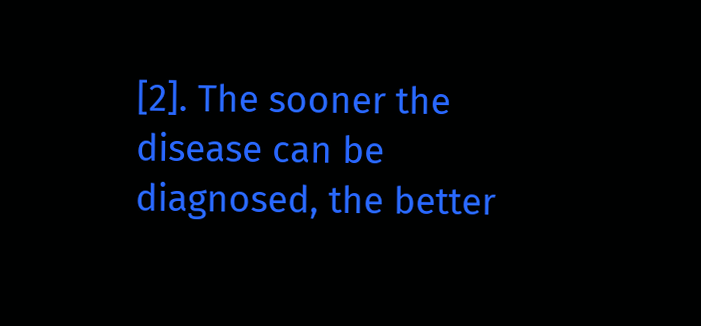[2]. The sooner the disease can be diagnosed, the better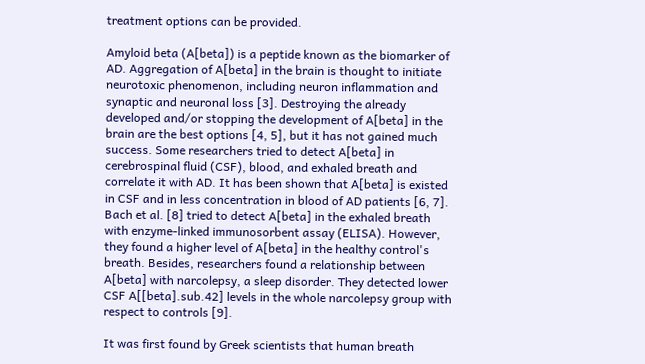treatment options can be provided.

Amyloid beta (A[beta]) is a peptide known as the biomarker of AD. Aggregation of A[beta] in the brain is thought to initiate neurotoxic phenomenon, including neuron inflammation and synaptic and neuronal loss [3]. Destroying the already developed and/or stopping the development of A[beta] in the brain are the best options [4, 5], but it has not gained much success. Some researchers tried to detect A[beta] in cerebrospinal fluid (CSF), blood, and exhaled breath and correlate it with AD. It has been shown that A[beta] is existed in CSF and in less concentration in blood of AD patients [6, 7]. Bach et al. [8] tried to detect A[beta] in the exhaled breath with enzyme-linked immunosorbent assay (ELISA). However, they found a higher level of A[beta] in the healthy control's breath. Besides, researchers found a relationship between A[beta] with narcolepsy, a sleep disorder. They detected lower CSF A[[beta].sub.42] levels in the whole narcolepsy group with respect to controls [9].

It was first found by Greek scientists that human breath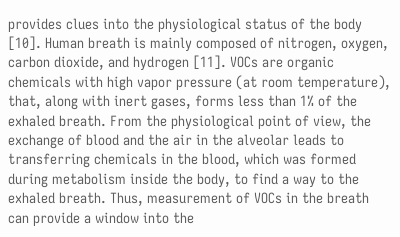provides clues into the physiological status of the body [10]. Human breath is mainly composed of nitrogen, oxygen, carbon dioxide, and hydrogen [11]. VOCs are organic chemicals with high vapor pressure (at room temperature), that, along with inert gases, forms less than 1% of the exhaled breath. From the physiological point of view, the exchange of blood and the air in the alveolar leads to transferring chemicals in the blood, which was formed during metabolism inside the body, to find a way to the exhaled breath. Thus, measurement of VOCs in the breath can provide a window into the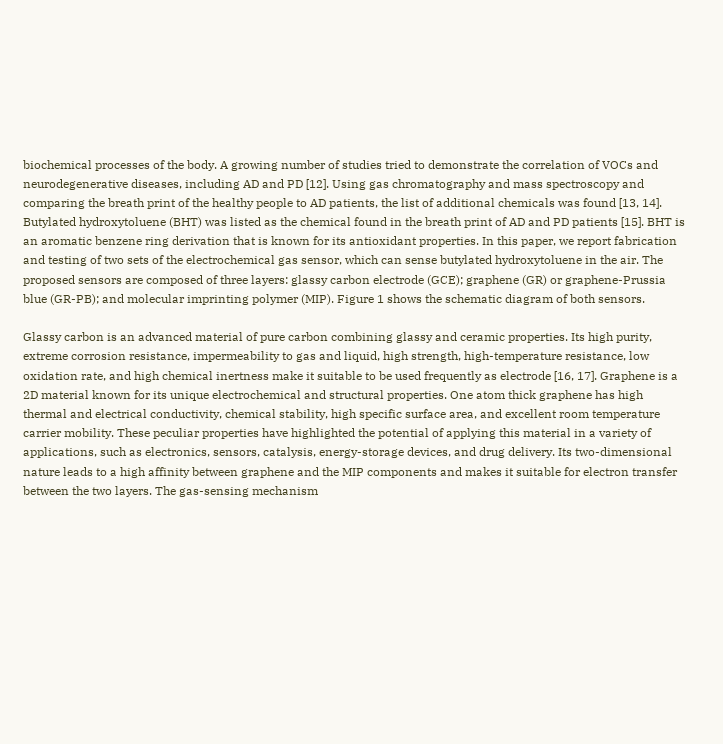biochemical processes of the body. A growing number of studies tried to demonstrate the correlation of VOCs and neurodegenerative diseases, including AD and PD [12]. Using gas chromatography and mass spectroscopy and comparing the breath print of the healthy people to AD patients, the list of additional chemicals was found [13, 14]. Butylated hydroxytoluene (BHT) was listed as the chemical found in the breath print of AD and PD patients [15]. BHT is an aromatic benzene ring derivation that is known for its antioxidant properties. In this paper, we report fabrication and testing of two sets of the electrochemical gas sensor, which can sense butylated hydroxytoluene in the air. The proposed sensors are composed of three layers: glassy carbon electrode (GCE); graphene (GR) or graphene-Prussia blue (GR-PB); and molecular imprinting polymer (MIP). Figure 1 shows the schematic diagram of both sensors.

Glassy carbon is an advanced material of pure carbon combining glassy and ceramic properties. Its high purity, extreme corrosion resistance, impermeability to gas and liquid, high strength, high-temperature resistance, low oxidation rate, and high chemical inertness make it suitable to be used frequently as electrode [16, 17]. Graphene is a 2D material known for its unique electrochemical and structural properties. One atom thick graphene has high thermal and electrical conductivity, chemical stability, high specific surface area, and excellent room temperature carrier mobility. These peculiar properties have highlighted the potential of applying this material in a variety of applications, such as electronics, sensors, catalysis, energy-storage devices, and drug delivery. Its two-dimensional nature leads to a high affinity between graphene and the MIP components and makes it suitable for electron transfer between the two layers. The gas-sensing mechanism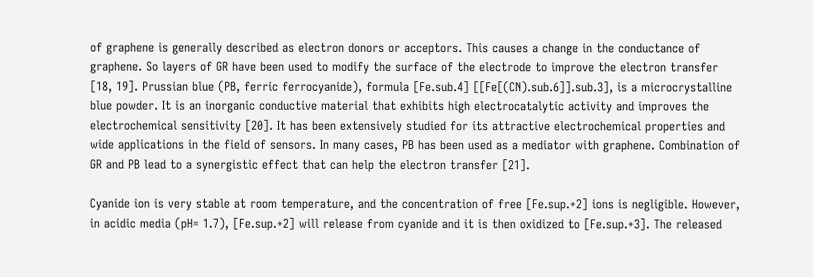of graphene is generally described as electron donors or acceptors. This causes a change in the conductance of graphene. So layers of GR have been used to modify the surface of the electrode to improve the electron transfer [18, 19]. Prussian blue (PB, ferric ferrocyanide), formula [Fe.sub.4] [[Fe[(CN).sub.6]].sub.3], is a microcrystalline blue powder. It is an inorganic conductive material that exhibits high electrocatalytic activity and improves the electrochemical sensitivity [20]. It has been extensively studied for its attractive electrochemical properties and wide applications in the field of sensors. In many cases, PB has been used as a mediator with graphene. Combination of GR and PB lead to a synergistic effect that can help the electron transfer [21].

Cyanide ion is very stable at room temperature, and the concentration of free [Fe.sup.+2] ions is negligible. However, in acidic media (pH= 1.7), [Fe.sup.+2] will release from cyanide and it is then oxidized to [Fe.sup.+3]. The released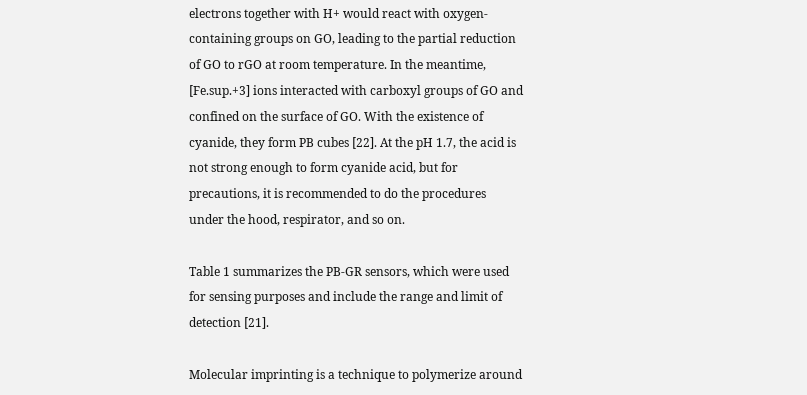electrons together with H+ would react with oxygen-containing groups on GO, leading to the partial reduction of GO to rGO at room temperature. In the meantime, [Fe.sup.+3] ions interacted with carboxyl groups of GO and confined on the surface of GO. With the existence of cyanide, they form PB cubes [22]. At the pH 1.7, the acid is not strong enough to form cyanide acid, but for precautions, it is recommended to do the procedures under the hood, respirator, and so on.

Table 1 summarizes the PB-GR sensors, which were used for sensing purposes and include the range and limit of detection [21].

Molecular imprinting is a technique to polymerize around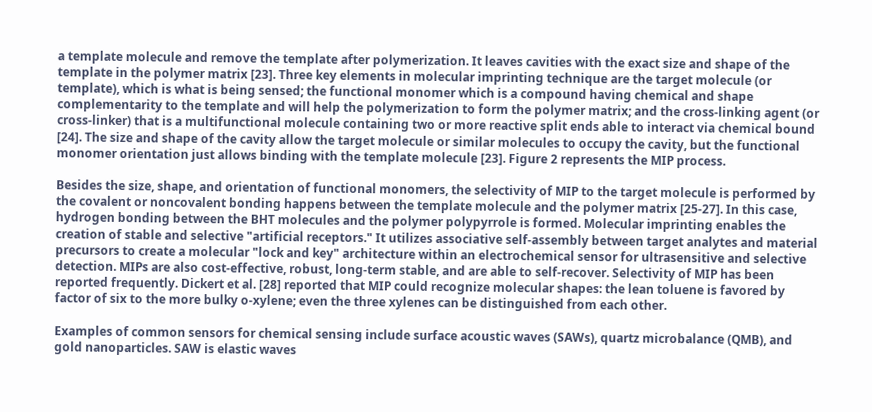a template molecule and remove the template after polymerization. It leaves cavities with the exact size and shape of the template in the polymer matrix [23]. Three key elements in molecular imprinting technique are the target molecule (or template), which is what is being sensed; the functional monomer which is a compound having chemical and shape complementarity to the template and will help the polymerization to form the polymer matrix; and the cross-linking agent (or cross-linker) that is a multifunctional molecule containing two or more reactive split ends able to interact via chemical bound [24]. The size and shape of the cavity allow the target molecule or similar molecules to occupy the cavity, but the functional monomer orientation just allows binding with the template molecule [23]. Figure 2 represents the MIP process.

Besides the size, shape, and orientation of functional monomers, the selectivity of MIP to the target molecule is performed by the covalent or noncovalent bonding happens between the template molecule and the polymer matrix [25-27]. In this case, hydrogen bonding between the BHT molecules and the polymer polypyrrole is formed. Molecular imprinting enables the creation of stable and selective "artificial receptors." It utilizes associative self-assembly between target analytes and material precursors to create a molecular "lock and key" architecture within an electrochemical sensor for ultrasensitive and selective detection. MIPs are also cost-effective, robust, long-term stable, and are able to self-recover. Selectivity of MIP has been reported frequently. Dickert et al. [28] reported that MIP could recognize molecular shapes: the lean toluene is favored by factor of six to the more bulky o-xylene; even the three xylenes can be distinguished from each other.

Examples of common sensors for chemical sensing include surface acoustic waves (SAWs), quartz microbalance (QMB), and gold nanoparticles. SAW is elastic waves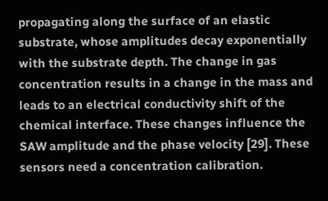propagating along the surface of an elastic substrate, whose amplitudes decay exponentially with the substrate depth. The change in gas concentration results in a change in the mass and leads to an electrical conductivity shift of the chemical interface. These changes influence the SAW amplitude and the phase velocity [29]. These sensors need a concentration calibration.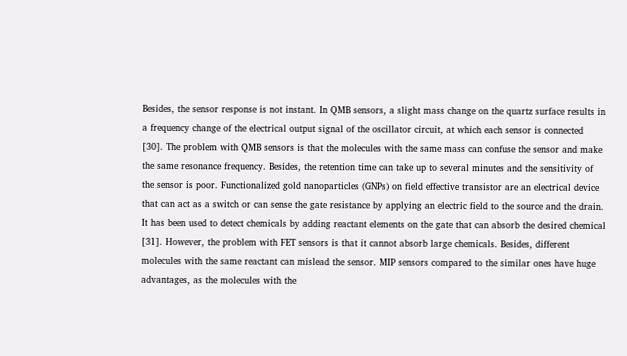Besides, the sensor response is not instant. In QMB sensors, a slight mass change on the quartz surface results in a frequency change of the electrical output signal of the oscillator circuit, at which each sensor is connected [30]. The problem with QMB sensors is that the molecules with the same mass can confuse the sensor and make the same resonance frequency. Besides, the retention time can take up to several minutes and the sensitivity of the sensor is poor. Functionalized gold nanoparticles (GNPs) on field effective transistor are an electrical device that can act as a switch or can sense the gate resistance by applying an electric field to the source and the drain. It has been used to detect chemicals by adding reactant elements on the gate that can absorb the desired chemical [31]. However, the problem with FET sensors is that it cannot absorb large chemicals. Besides, different molecules with the same reactant can mislead the sensor. MIP sensors compared to the similar ones have huge advantages, as the molecules with the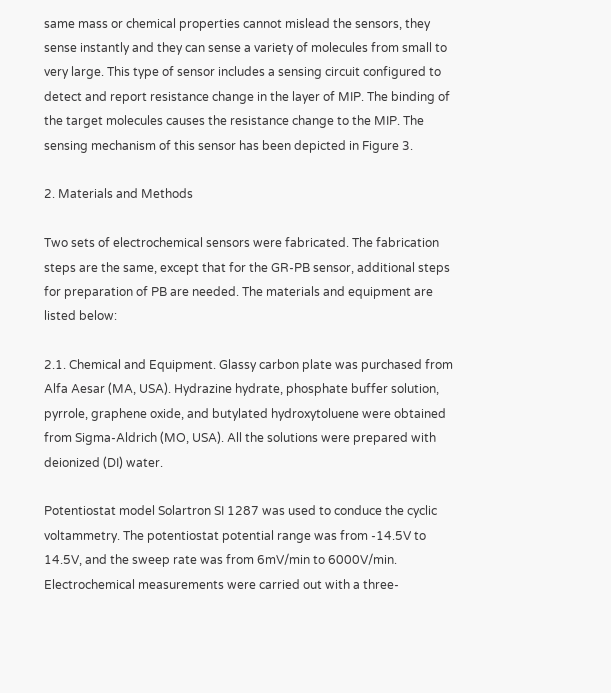same mass or chemical properties cannot mislead the sensors, they sense instantly and they can sense a variety of molecules from small to very large. This type of sensor includes a sensing circuit configured to detect and report resistance change in the layer of MIP. The binding of the target molecules causes the resistance change to the MIP. The sensing mechanism of this sensor has been depicted in Figure 3.

2. Materials and Methods

Two sets of electrochemical sensors were fabricated. The fabrication steps are the same, except that for the GR-PB sensor, additional steps for preparation of PB are needed. The materials and equipment are listed below:

2.1. Chemical and Equipment. Glassy carbon plate was purchased from Alfa Aesar (MA, USA). Hydrazine hydrate, phosphate buffer solution, pyrrole, graphene oxide, and butylated hydroxytoluene were obtained from Sigma-Aldrich (MO, USA). All the solutions were prepared with deionized (DI) water.

Potentiostat model Solartron SI 1287 was used to conduce the cyclic voltammetry. The potentiostat potential range was from -14.5V to 14.5V, and the sweep rate was from 6mV/min to 6000V/min. Electrochemical measurements were carried out with a three-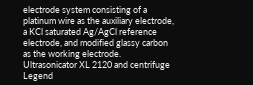electrode system consisting of a platinum wire as the auxiliary electrode, a KCl saturated Ag/AgCl reference electrode, and modified glassy carbon as the working electrode. Ultrasonicator XL 2120 and centrifuge Legend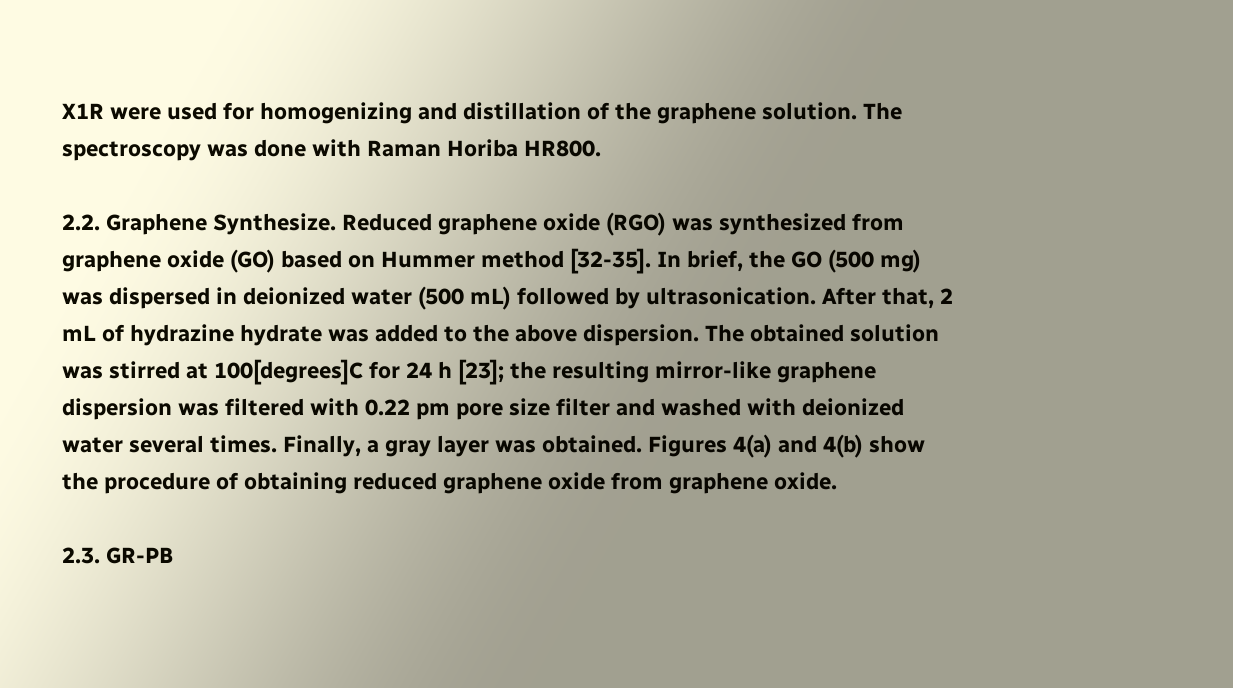X1R were used for homogenizing and distillation of the graphene solution. The spectroscopy was done with Raman Horiba HR800.

2.2. Graphene Synthesize. Reduced graphene oxide (RGO) was synthesized from graphene oxide (GO) based on Hummer method [32-35]. In brief, the GO (500 mg) was dispersed in deionized water (500 mL) followed by ultrasonication. After that, 2 mL of hydrazine hydrate was added to the above dispersion. The obtained solution was stirred at 100[degrees]C for 24 h [23]; the resulting mirror-like graphene dispersion was filtered with 0.22 pm pore size filter and washed with deionized water several times. Finally, a gray layer was obtained. Figures 4(a) and 4(b) show the procedure of obtaining reduced graphene oxide from graphene oxide.

2.3. GR-PB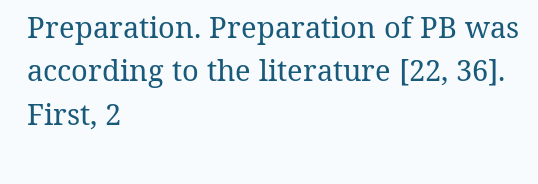Preparation. Preparation of PB was according to the literature [22, 36]. First, 2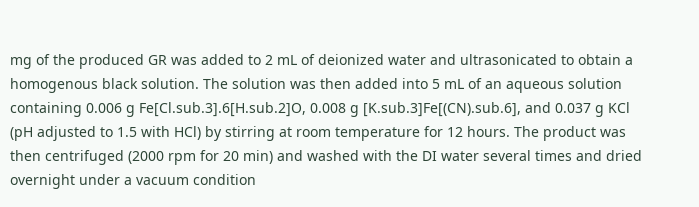mg of the produced GR was added to 2 mL of deionized water and ultrasonicated to obtain a homogenous black solution. The solution was then added into 5 mL of an aqueous solution containing 0.006 g Fe[Cl.sub.3].6[H.sub.2]O, 0.008 g [K.sub.3]Fe[(CN).sub.6], and 0.037 g KCl (pH adjusted to 1.5 with HCl) by stirring at room temperature for 12 hours. The product was then centrifuged (2000 rpm for 20 min) and washed with the DI water several times and dried overnight under a vacuum condition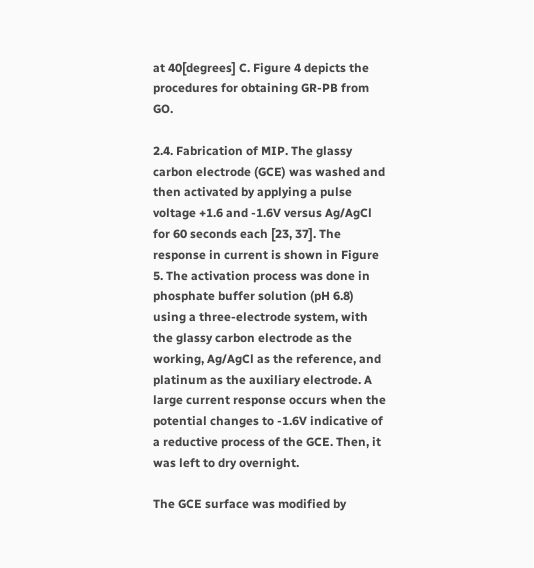at 40[degrees] C. Figure 4 depicts the procedures for obtaining GR-PB from GO.

2.4. Fabrication of MIP. The glassy carbon electrode (GCE) was washed and then activated by applying a pulse voltage +1.6 and -1.6V versus Ag/AgCl for 60 seconds each [23, 37]. The response in current is shown in Figure 5. The activation process was done in phosphate buffer solution (pH 6.8) using a three-electrode system, with the glassy carbon electrode as the working, Ag/AgCl as the reference, and platinum as the auxiliary electrode. A large current response occurs when the potential changes to -1.6V indicative of a reductive process of the GCE. Then, it was left to dry overnight.

The GCE surface was modified by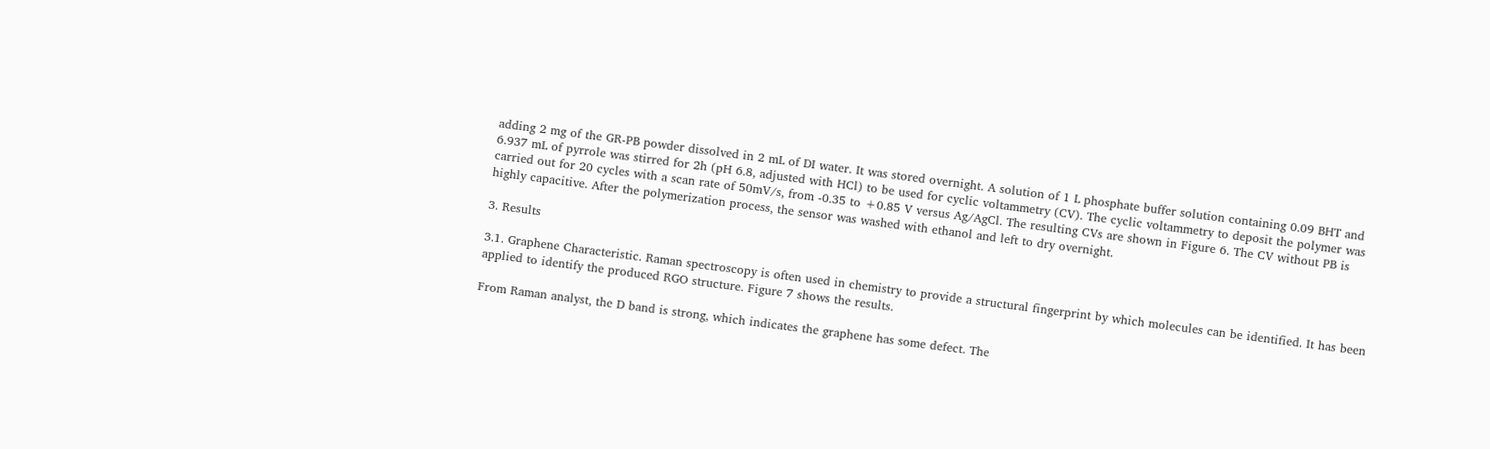adding 2 mg of the GR-PB powder dissolved in 2 mL of DI water. It was stored overnight. A solution of 1 L phosphate buffer solution containing 0.09 BHT and 6.937 mL of pyrrole was stirred for 2h (pH 6.8, adjusted with HCl) to be used for cyclic voltammetry (CV). The cyclic voltammetry to deposit the polymer was carried out for 20 cycles with a scan rate of 50mV/s, from -0.35 to +0.85 V versus Ag/AgCl. The resulting CVs are shown in Figure 6. The CV without PB is highly capacitive. After the polymerization process, the sensor was washed with ethanol and left to dry overnight.

3. Results

3.1. Graphene Characteristic. Raman spectroscopy is often used in chemistry to provide a structural fingerprint by which molecules can be identified. It has been applied to identify the produced RGO structure. Figure 7 shows the results.

From Raman analyst, the D band is strong, which indicates the graphene has some defect. The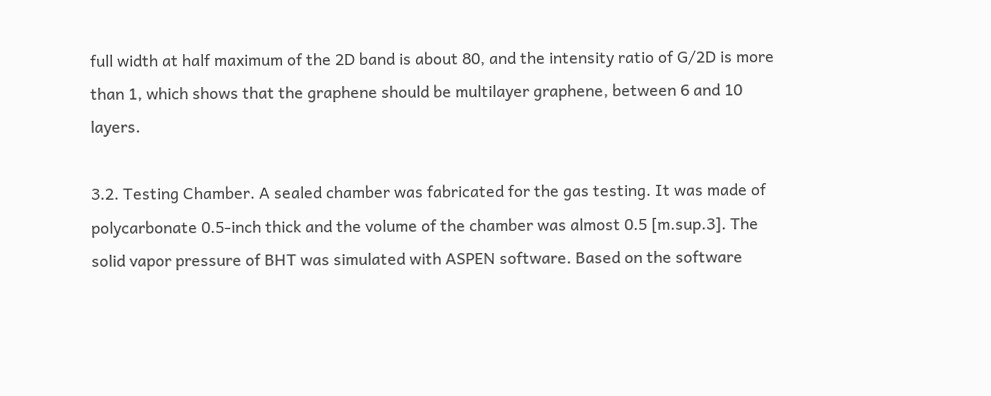full width at half maximum of the 2D band is about 80, and the intensity ratio of G/2D is more than 1, which shows that the graphene should be multilayer graphene, between 6 and 10 layers.

3.2. Testing Chamber. A sealed chamber was fabricated for the gas testing. It was made of polycarbonate 0.5-inch thick and the volume of the chamber was almost 0.5 [m.sup.3]. The solid vapor pressure of BHT was simulated with ASPEN software. Based on the software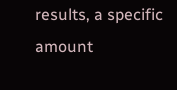results, a specific amount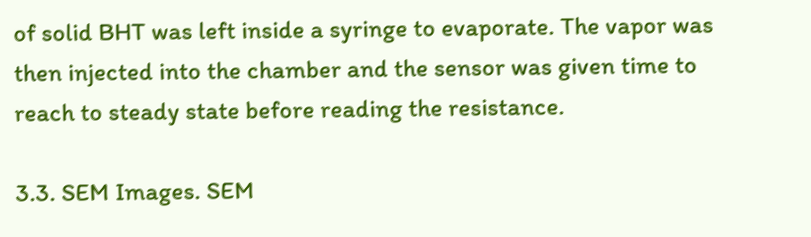of solid BHT was left inside a syringe to evaporate. The vapor was then injected into the chamber and the sensor was given time to reach to steady state before reading the resistance.

3.3. SEM Images. SEM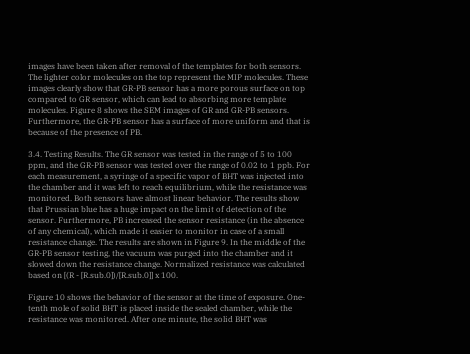images have been taken after removal of the templates for both sensors. The lighter color molecules on the top represent the MIP molecules. These images clearly show that GR-PB sensor has a more porous surface on top compared to GR sensor, which can lead to absorbing more template molecules. Figure 8 shows the SEM images of GR and GR-PB sensors. Furthermore, the GR-PB sensor has a surface of more uniform and that is because of the presence of PB.

3.4. Testing Results. The GR sensor was tested in the range of 5 to 100 ppm, and the GR-PB sensor was tested over the range of 0.02 to 1 ppb. For each measurement, a syringe of a specific vapor of BHT was injected into the chamber and it was left to reach equilibrium, while the resistance was monitored. Both sensors have almost linear behavior. The results show that Prussian blue has a huge impact on the limit of detection of the sensor. Furthermore, PB increased the sensor resistance (in the absence of any chemical), which made it easier to monitor in case of a small resistance change. The results are shown in Figure 9. In the middle of the GR-PB sensor testing, the vacuum was purged into the chamber and it slowed down the resistance change. Normalized resistance was calculated based on [(R - [R.sub.0])/[R.sub.0]] x 100.

Figure 10 shows the behavior of the sensor at the time of exposure. One-tenth mole of solid BHT is placed inside the sealed chamber, while the resistance was monitored. After one minute, the solid BHT was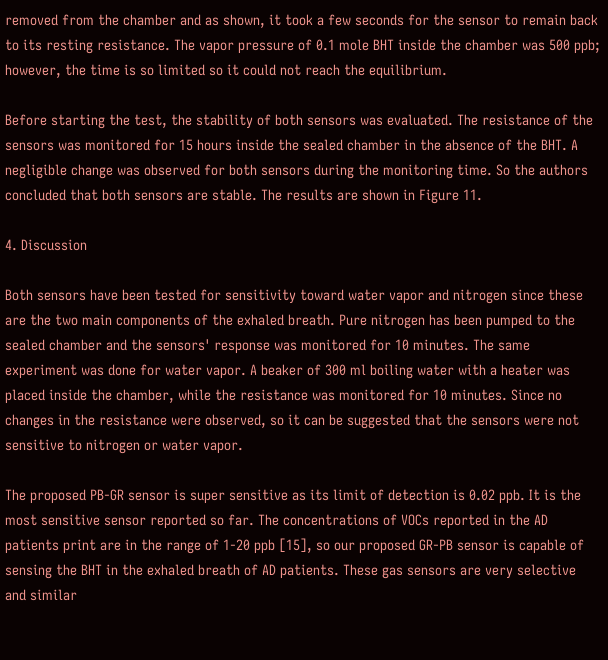removed from the chamber and as shown, it took a few seconds for the sensor to remain back to its resting resistance. The vapor pressure of 0.1 mole BHT inside the chamber was 500 ppb; however, the time is so limited so it could not reach the equilibrium.

Before starting the test, the stability of both sensors was evaluated. The resistance of the sensors was monitored for 15 hours inside the sealed chamber in the absence of the BHT. A negligible change was observed for both sensors during the monitoring time. So the authors concluded that both sensors are stable. The results are shown in Figure 11.

4. Discussion

Both sensors have been tested for sensitivity toward water vapor and nitrogen since these are the two main components of the exhaled breath. Pure nitrogen has been pumped to the sealed chamber and the sensors' response was monitored for 10 minutes. The same experiment was done for water vapor. A beaker of 300 ml boiling water with a heater was placed inside the chamber, while the resistance was monitored for 10 minutes. Since no changes in the resistance were observed, so it can be suggested that the sensors were not sensitive to nitrogen or water vapor.

The proposed PB-GR sensor is super sensitive as its limit of detection is 0.02 ppb. It is the most sensitive sensor reported so far. The concentrations of VOCs reported in the AD patients print are in the range of 1-20 ppb [15], so our proposed GR-PB sensor is capable of sensing the BHT in the exhaled breath of AD patients. These gas sensors are very selective and similar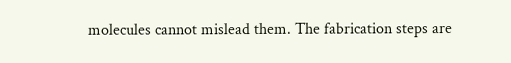molecules cannot mislead them. The fabrication steps are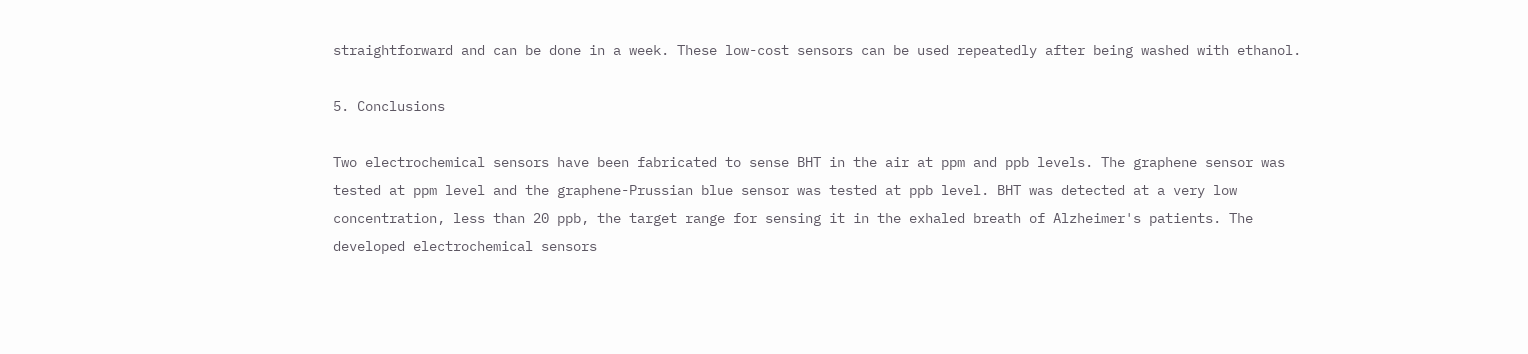straightforward and can be done in a week. These low-cost sensors can be used repeatedly after being washed with ethanol.

5. Conclusions

Two electrochemical sensors have been fabricated to sense BHT in the air at ppm and ppb levels. The graphene sensor was tested at ppm level and the graphene-Prussian blue sensor was tested at ppb level. BHT was detected at a very low concentration, less than 20 ppb, the target range for sensing it in the exhaled breath of Alzheimer's patients. The developed electrochemical sensors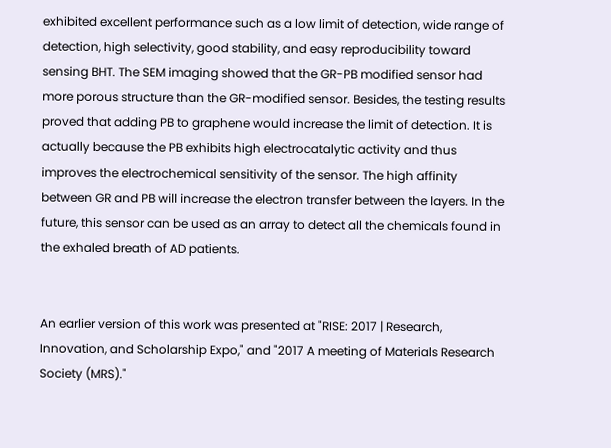exhibited excellent performance such as a low limit of detection, wide range of detection, high selectivity, good stability, and easy reproducibility toward sensing BHT. The SEM imaging showed that the GR-PB modified sensor had more porous structure than the GR-modified sensor. Besides, the testing results proved that adding PB to graphene would increase the limit of detection. It is actually because the PB exhibits high electrocatalytic activity and thus improves the electrochemical sensitivity of the sensor. The high affinity between GR and PB will increase the electron transfer between the layers. In the future, this sensor can be used as an array to detect all the chemicals found in the exhaled breath of AD patients.


An earlier version of this work was presented at "RISE: 2017 | Research, Innovation, and Scholarship Expo," and "2017 A meeting of Materials Research Society (MRS)."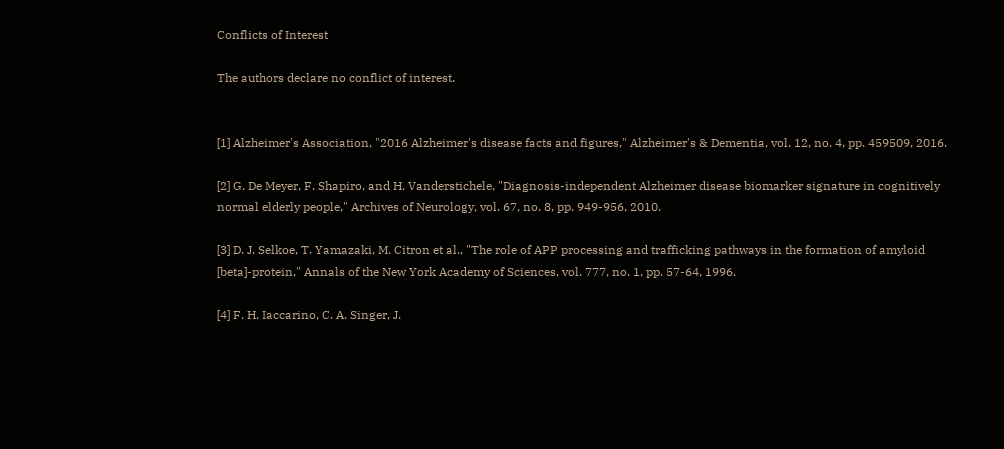Conflicts of Interest

The authors declare no conflict of interest.


[1] Alzheimer's Association, "2016 Alzheimer's disease facts and figures," Alzheimer's & Dementia, vol. 12, no. 4, pp. 459509, 2016.

[2] G. De Meyer, F. Shapiro, and H. Vanderstichele, "Diagnosis-independent Alzheimer disease biomarker signature in cognitively normal elderly people," Archives of Neurology, vol. 67, no. 8, pp. 949-956, 2010.

[3] D. J. Selkoe, T. Yamazaki, M. Citron et al., "The role of APP processing and trafficking pathways in the formation of amyloid [beta]-protein," Annals of the New York Academy of Sciences, vol. 777, no. 1, pp. 57-64, 1996.

[4] F. H. Iaccarino, C. A. Singer, J.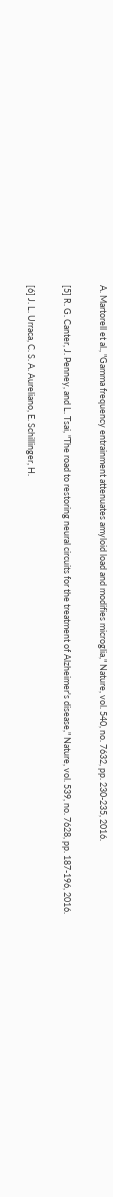A. Martorell et al., "Gamma frequency entrainment attenuates amyloid load and modifies microglia," Nature, vol. 540, no. 7632, pp. 230-235, 2016.

[5] R. G. Canter, J. Penney, and L. Tsai, "The road to restoring neural circuits for the treatment of Alzheimer's disease," Nature, vol. 539, no. 7628, pp. 187-196, 2016.

[6] J. L. Urraca, C. S. A. Aureliano, E. Schillinger, H.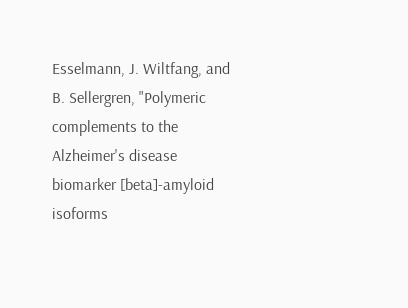Esselmann, J. Wiltfang, and B. Sellergren, "Polymeric complements to the Alzheimer's disease biomarker [beta]-amyloid isoforms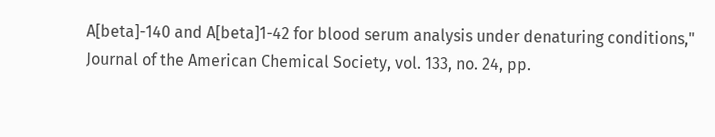A[beta]-140 and A[beta]1-42 for blood serum analysis under denaturing conditions," Journal of the American Chemical Society, vol. 133, no. 24, pp.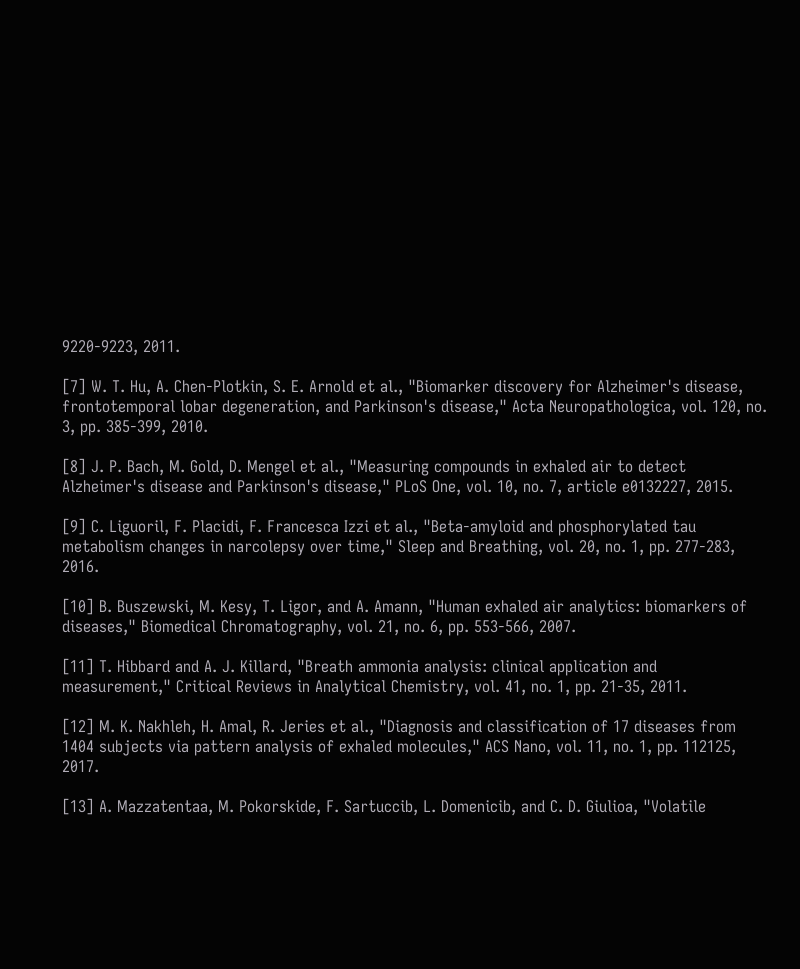9220-9223, 2011.

[7] W. T. Hu, A. Chen-Plotkin, S. E. Arnold et al., "Biomarker discovery for Alzheimer's disease, frontotemporal lobar degeneration, and Parkinson's disease," Acta Neuropathologica, vol. 120, no. 3, pp. 385-399, 2010.

[8] J. P. Bach, M. Gold, D. Mengel et al., "Measuring compounds in exhaled air to detect Alzheimer's disease and Parkinson's disease," PLoS One, vol. 10, no. 7, article e0132227, 2015.

[9] C. Liguoril, F. Placidi, F. Francesca Izzi et al., "Beta-amyloid and phosphorylated tau metabolism changes in narcolepsy over time," Sleep and Breathing, vol. 20, no. 1, pp. 277-283, 2016.

[10] B. Buszewski, M. Kesy, T. Ligor, and A. Amann, "Human exhaled air analytics: biomarkers of diseases," Biomedical Chromatography, vol. 21, no. 6, pp. 553-566, 2007.

[11] T. Hibbard and A. J. Killard, "Breath ammonia analysis: clinical application and measurement," Critical Reviews in Analytical Chemistry, vol. 41, no. 1, pp. 21-35, 2011.

[12] M. K. Nakhleh, H. Amal, R. Jeries et al., "Diagnosis and classification of 17 diseases from 1404 subjects via pattern analysis of exhaled molecules," ACS Nano, vol. 11, no. 1, pp. 112125, 2017.

[13] A. Mazzatentaa, M. Pokorskide, F. Sartuccib, L. Domenicib, and C. D. Giulioa, "Volatile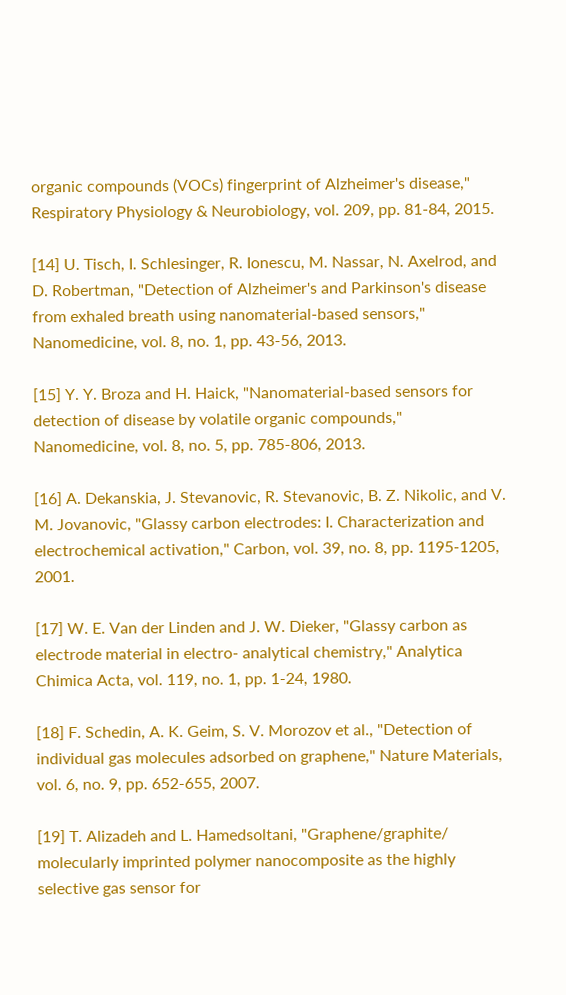organic compounds (VOCs) fingerprint of Alzheimer's disease," Respiratory Physiology & Neurobiology, vol. 209, pp. 81-84, 2015.

[14] U. Tisch, I. Schlesinger, R. Ionescu, M. Nassar, N. Axelrod, and D. Robertman, "Detection of Alzheimer's and Parkinson's disease from exhaled breath using nanomaterial-based sensors," Nanomedicine, vol. 8, no. 1, pp. 43-56, 2013.

[15] Y. Y. Broza and H. Haick, "Nanomaterial-based sensors for detection of disease by volatile organic compounds," Nanomedicine, vol. 8, no. 5, pp. 785-806, 2013.

[16] A. Dekanskia, J. Stevanovic, R. Stevanovic, B. Z. Nikolic, and V. M. Jovanovic, "Glassy carbon electrodes: I. Characterization and electrochemical activation," Carbon, vol. 39, no. 8, pp. 1195-1205, 2001.

[17] W. E. Van der Linden and J. W. Dieker, "Glassy carbon as electrode material in electro- analytical chemistry," Analytica Chimica Acta, vol. 119, no. 1, pp. 1-24, 1980.

[18] F. Schedin, A. K. Geim, S. V. Morozov et al., "Detection of individual gas molecules adsorbed on graphene," Nature Materials, vol. 6, no. 9, pp. 652-655, 2007.

[19] T. Alizadeh and L. Hamedsoltani, "Graphene/graphite/ molecularly imprinted polymer nanocomposite as the highly selective gas sensor for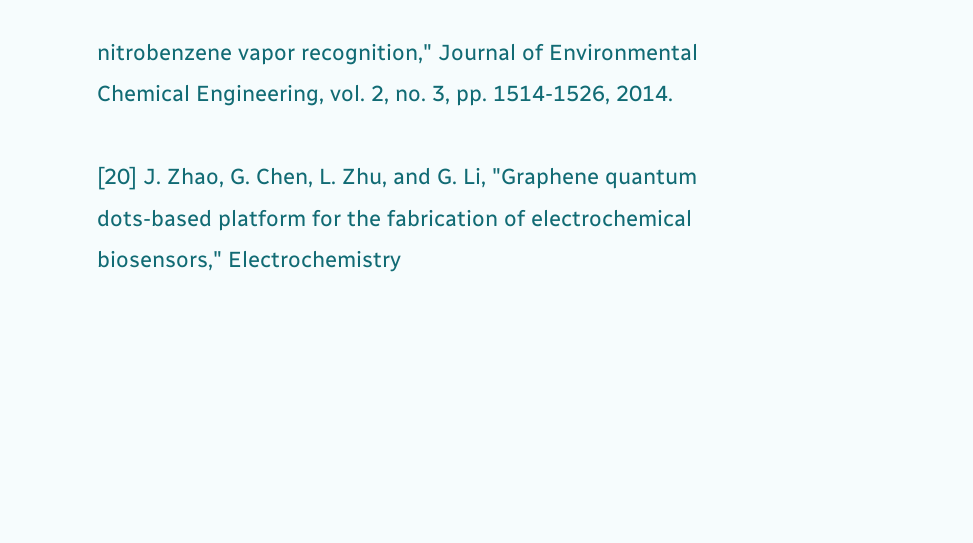nitrobenzene vapor recognition," Journal of Environmental Chemical Engineering, vol. 2, no. 3, pp. 1514-1526, 2014.

[20] J. Zhao, G. Chen, L. Zhu, and G. Li, "Graphene quantum dots-based platform for the fabrication of electrochemical biosensors," Electrochemistry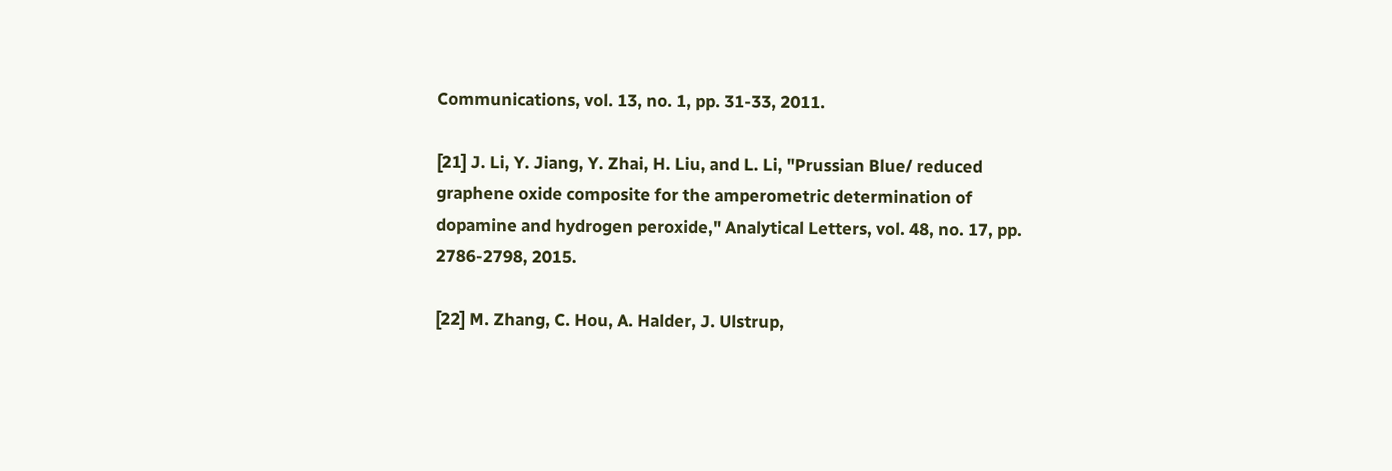Communications, vol. 13, no. 1, pp. 31-33, 2011.

[21] J. Li, Y. Jiang, Y. Zhai, H. Liu, and L. Li, "Prussian Blue/ reduced graphene oxide composite for the amperometric determination of dopamine and hydrogen peroxide," Analytical Letters, vol. 48, no. 17, pp. 2786-2798, 2015.

[22] M. Zhang, C. Hou, A. Halder, J. Ulstrup,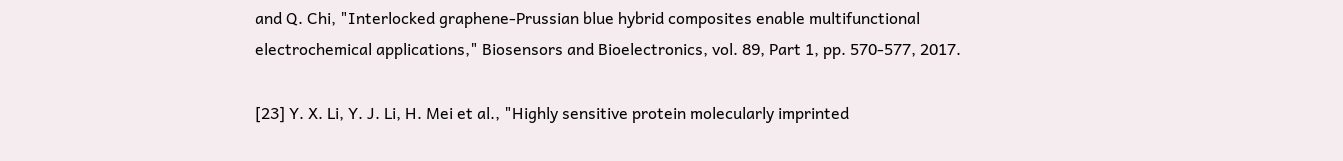and Q. Chi, "Interlocked graphene-Prussian blue hybrid composites enable multifunctional electrochemical applications," Biosensors and Bioelectronics, vol. 89, Part 1, pp. 570-577, 2017.

[23] Y. X. Li, Y. J. Li, H. Mei et al., "Highly sensitive protein molecularly imprinted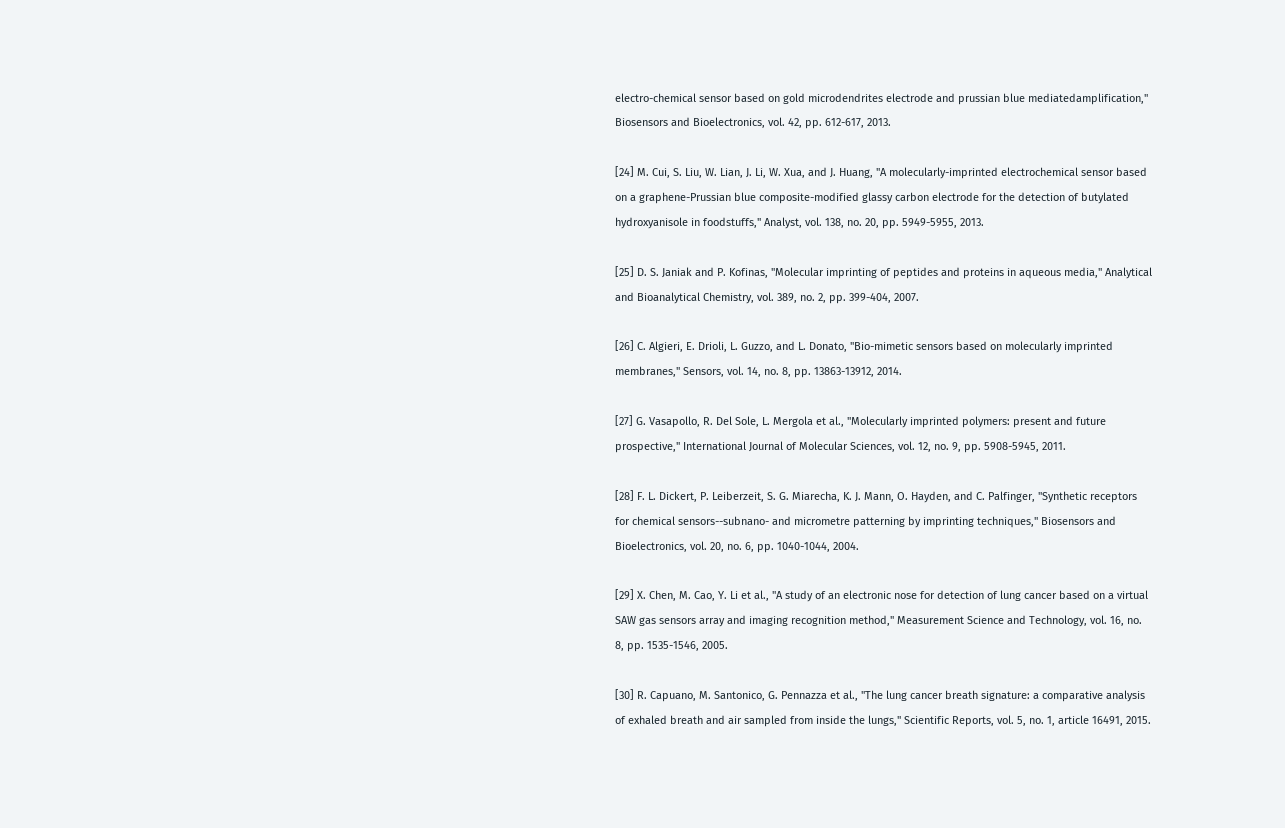electro-chemical sensor based on gold microdendrites electrode and prussian blue mediatedamplification," Biosensors and Bioelectronics, vol. 42, pp. 612-617, 2013.

[24] M. Cui, S. Liu, W. Lian, J. Li, W. Xua, and J. Huang, "A molecularly-imprinted electrochemical sensor based on a graphene-Prussian blue composite-modified glassy carbon electrode for the detection of butylated hydroxyanisole in foodstuffs," Analyst, vol. 138, no. 20, pp. 5949-5955, 2013.

[25] D. S. Janiak and P. Kofinas, "Molecular imprinting of peptides and proteins in aqueous media," Analytical and Bioanalytical Chemistry, vol. 389, no. 2, pp. 399-404, 2007.

[26] C. Algieri, E. Drioli, L. Guzzo, and L. Donato, "Bio-mimetic sensors based on molecularly imprinted membranes," Sensors, vol. 14, no. 8, pp. 13863-13912, 2014.

[27] G. Vasapollo, R. Del Sole, L. Mergola et al., "Molecularly imprinted polymers: present and future prospective," International Journal of Molecular Sciences, vol. 12, no. 9, pp. 5908-5945, 2011.

[28] F. L. Dickert, P. Leiberzeit, S. G. Miarecha, K. J. Mann, O. Hayden, and C. Palfinger, "Synthetic receptors for chemical sensors--subnano- and micrometre patterning by imprinting techniques," Biosensors and Bioelectronics, vol. 20, no. 6, pp. 1040-1044, 2004.

[29] X. Chen, M. Cao, Y. Li et al., "A study of an electronic nose for detection of lung cancer based on a virtual SAW gas sensors array and imaging recognition method," Measurement Science and Technology, vol. 16, no. 8, pp. 1535-1546, 2005.

[30] R. Capuano, M. Santonico, G. Pennazza et al., "The lung cancer breath signature: a comparative analysis of exhaled breath and air sampled from inside the lungs," Scientific Reports, vol. 5, no. 1, article 16491, 2015.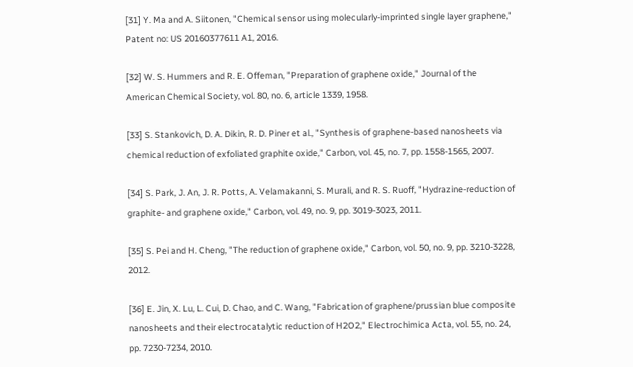[31] Y. Ma and A. Siitonen, "Chemical sensor using molecularly-imprinted single layer graphene," Patent no: US 20160377611 A1, 2016.

[32] W. S. Hummers and R. E. Offeman, "Preparation of graphene oxide," Journal of the American Chemical Society, vol. 80, no. 6, article 1339, 1958.

[33] S. Stankovich, D. A. Dikin, R. D. Piner et al., "Synthesis of graphene-based nanosheets via chemical reduction of exfoliated graphite oxide," Carbon, vol. 45, no. 7, pp. 1558-1565, 2007.

[34] S. Park, J. An, J. R. Potts, A. Velamakanni, S. Murali, and R. S. Ruoff, "Hydrazine-reduction of graphite- and graphene oxide," Carbon, vol. 49, no. 9, pp. 3019-3023, 2011.

[35] S. Pei and H. Cheng, "The reduction of graphene oxide," Carbon, vol. 50, no. 9, pp. 3210-3228, 2012.

[36] E. Jin, X. Lu, L. Cui, D. Chao, and C. Wang, "Fabrication of graphene/prussian blue composite nanosheets and their electrocatalytic reduction of H2O2," Electrochimica Acta, vol. 55, no. 24, pp. 7230-7234, 2010.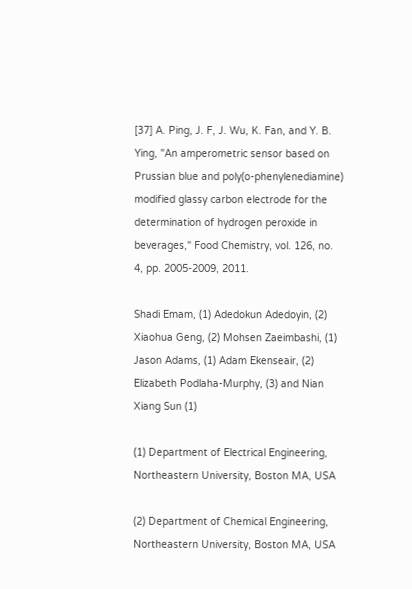[37] A. Ping, J. F, J. Wu, K. Fan, and Y. B. Ying, "An amperometric sensor based on Prussian blue and poly(o-phenylenediamine) modified glassy carbon electrode for the determination of hydrogen peroxide in beverages," Food Chemistry, vol. 126, no. 4, pp. 2005-2009, 2011.

Shadi Emam, (1) Adedokun Adedoyin, (2) Xiaohua Geng, (2) Mohsen Zaeimbashi, (1) Jason Adams, (1) Adam Ekenseair, (2) Elizabeth Podlaha-Murphy, (3) and Nian Xiang Sun (1)

(1) Department of Electrical Engineering, Northeastern University, Boston MA, USA

(2) Department of Chemical Engineering, Northeastern University, Boston MA, USA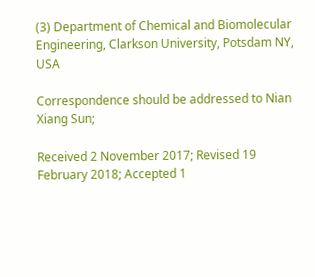(3) Department of Chemical and Biomolecular Engineering, Clarkson University, Potsdam NY, USA

Correspondence should be addressed to Nian Xiang Sun;

Received 2 November 2017; Revised 19 February 2018; Accepted 1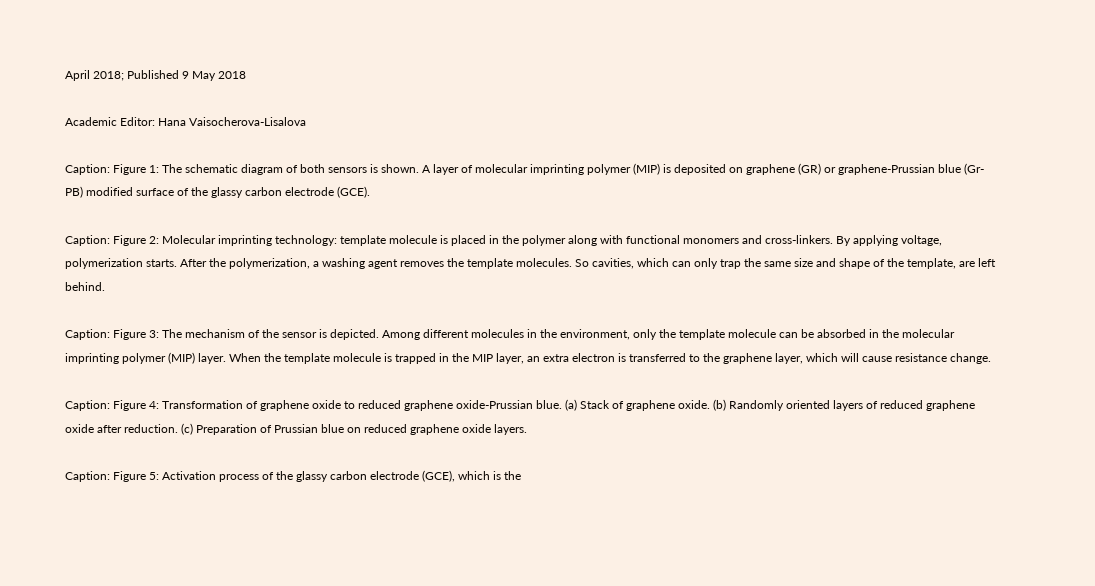April 2018; Published 9 May 2018

Academic Editor: Hana Vaisocherova-Lisalova

Caption: Figure 1: The schematic diagram of both sensors is shown. A layer of molecular imprinting polymer (MIP) is deposited on graphene (GR) or graphene-Prussian blue (Gr-PB) modified surface of the glassy carbon electrode (GCE).

Caption: Figure 2: Molecular imprinting technology: template molecule is placed in the polymer along with functional monomers and cross-linkers. By applying voltage, polymerization starts. After the polymerization, a washing agent removes the template molecules. So cavities, which can only trap the same size and shape of the template, are left behind.

Caption: Figure 3: The mechanism of the sensor is depicted. Among different molecules in the environment, only the template molecule can be absorbed in the molecular imprinting polymer (MIP) layer. When the template molecule is trapped in the MIP layer, an extra electron is transferred to the graphene layer, which will cause resistance change.

Caption: Figure 4: Transformation of graphene oxide to reduced graphene oxide-Prussian blue. (a) Stack of graphene oxide. (b) Randomly oriented layers of reduced graphene oxide after reduction. (c) Preparation of Prussian blue on reduced graphene oxide layers.

Caption: Figure 5: Activation process of the glassy carbon electrode (GCE), which is the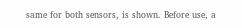same for both sensors, is shown. Before use, a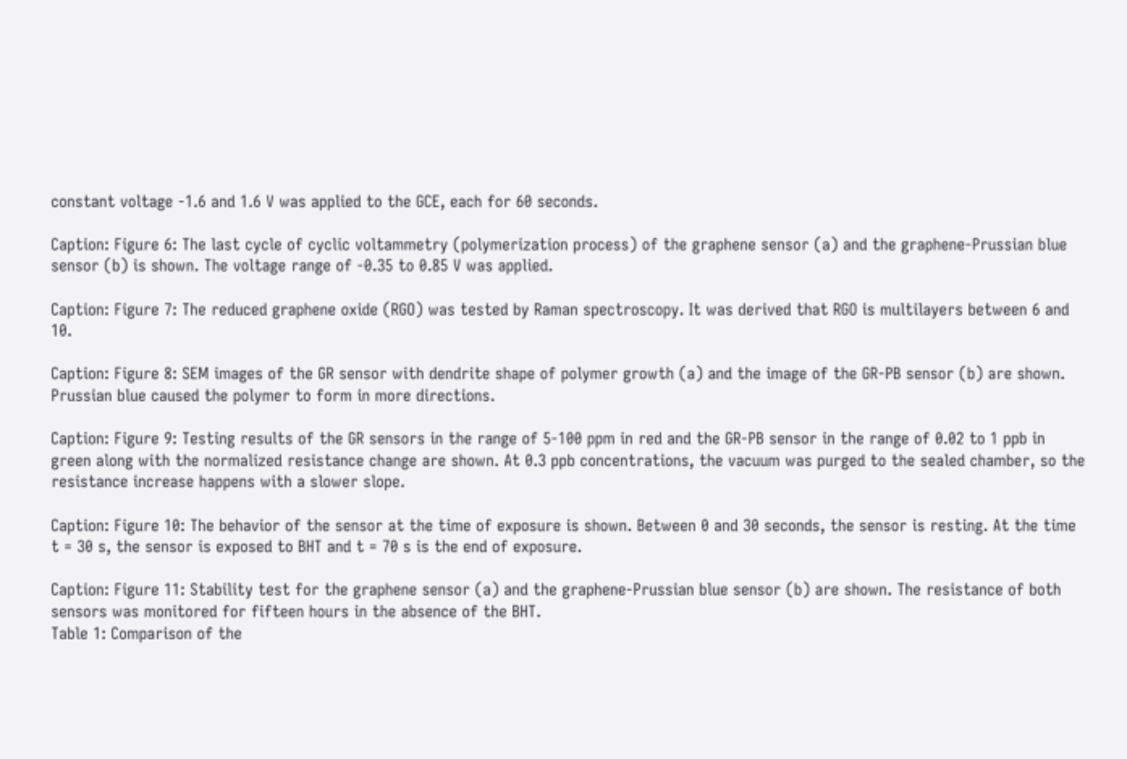constant voltage -1.6 and 1.6 V was applied to the GCE, each for 60 seconds.

Caption: Figure 6: The last cycle of cyclic voltammetry (polymerization process) of the graphene sensor (a) and the graphene-Prussian blue sensor (b) is shown. The voltage range of -0.35 to 0.85 V was applied.

Caption: Figure 7: The reduced graphene oxide (RGO) was tested by Raman spectroscopy. It was derived that RGO is multilayers between 6 and 10.

Caption: Figure 8: SEM images of the GR sensor with dendrite shape of polymer growth (a) and the image of the GR-PB sensor (b) are shown. Prussian blue caused the polymer to form in more directions.

Caption: Figure 9: Testing results of the GR sensors in the range of 5-100 ppm in red and the GR-PB sensor in the range of 0.02 to 1 ppb in green along with the normalized resistance change are shown. At 0.3 ppb concentrations, the vacuum was purged to the sealed chamber, so the resistance increase happens with a slower slope.

Caption: Figure 10: The behavior of the sensor at the time of exposure is shown. Between 0 and 30 seconds, the sensor is resting. At the time t = 30 s, the sensor is exposed to BHT and t = 70 s is the end of exposure.

Caption: Figure 11: Stability test for the graphene sensor (a) and the graphene-Prussian blue sensor (b) are shown. The resistance of both sensors was monitored for fifteen hours in the absence of the BHT.
Table 1: Comparison of the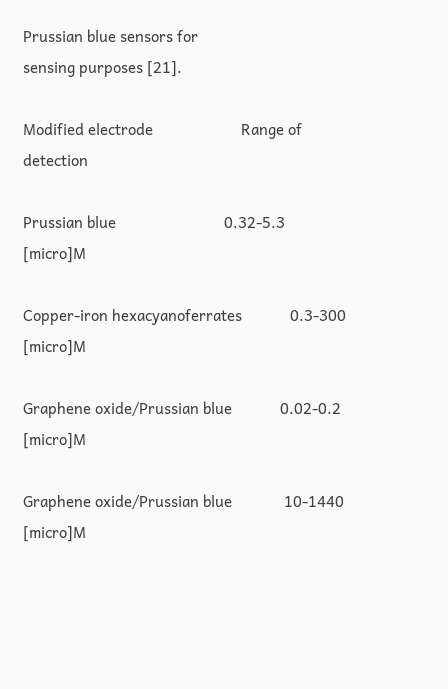Prussian blue sensors for
sensing purposes [21].

Modified electrode                      Range of detection

Prussian blue                           0.32-5.3 [micro]M

Copper-iron hexacyanoferrates            0.3-300 [micro]M

Graphene oxide/Prussian blue            0.02-0.2 [micro]M

Graphene oxide/Prussian blue             10-1440 [micro]M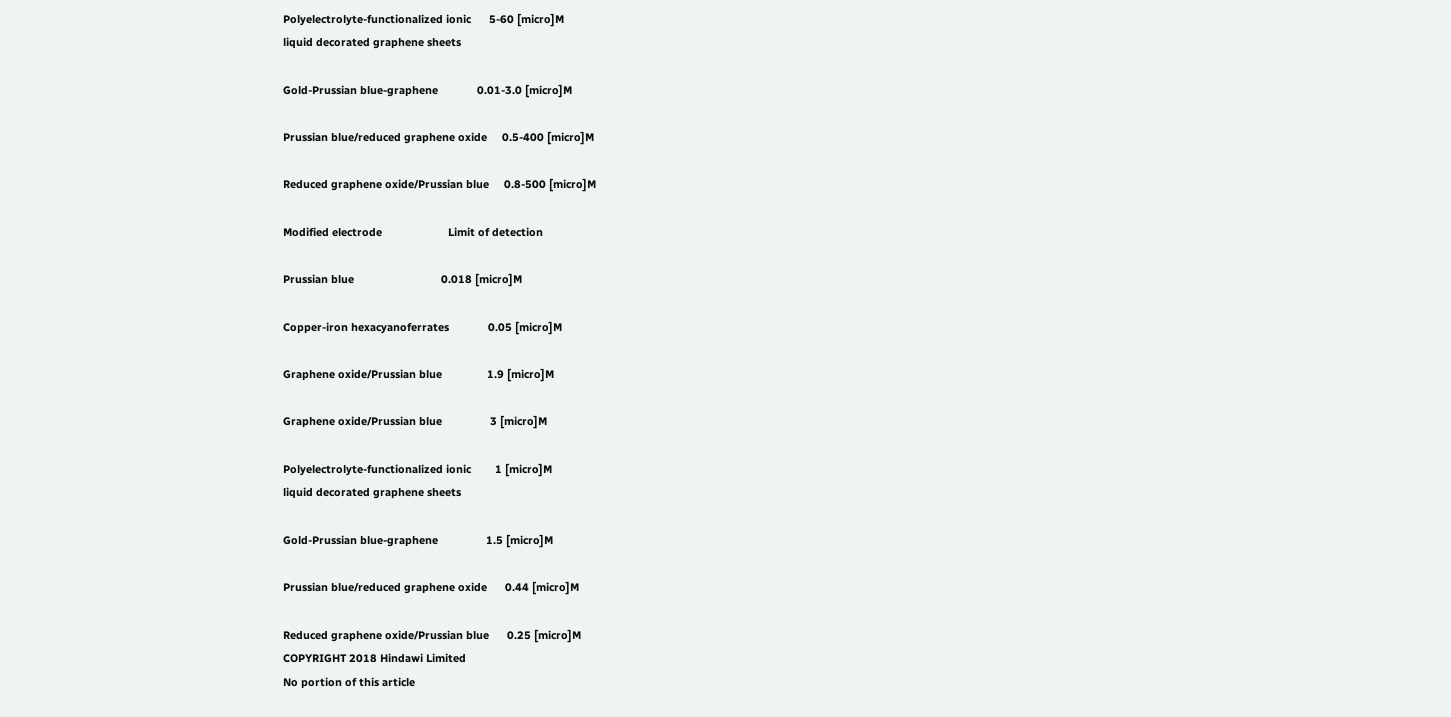Polyelectrolyte-functionalized ionic      5-60 [micro]M
liquid decorated graphene sheets

Gold-Prussian blue-graphene             0.01-3.0 [micro]M

Prussian blue/reduced graphene oxide     0.5-400 [micro]M

Reduced graphene oxide/Prussian blue     0.8-500 [micro]M

Modified electrode                      Limit of detection

Prussian blue                             0.018 [micro]M

Copper-iron hexacyanoferrates             0.05 [micro]M

Graphene oxide/Prussian blue               1.9 [micro]M

Graphene oxide/Prussian blue                3 [micro]M

Polyelectrolyte-functionalized ionic        1 [micro]M
liquid decorated graphene sheets

Gold-Prussian blue-graphene                1.5 [micro]M

Prussian blue/reduced graphene oxide      0.44 [micro]M

Reduced graphene oxide/Prussian blue      0.25 [micro]M
COPYRIGHT 2018 Hindawi Limited
No portion of this article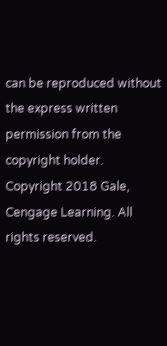can be reproduced without the express written permission from the copyright holder.
Copyright 2018 Gale, Cengage Learning. All rights reserved.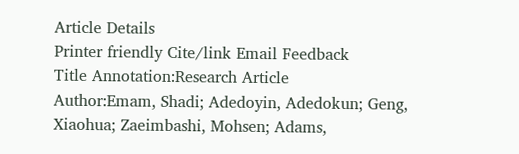Article Details
Printer friendly Cite/link Email Feedback
Title Annotation:Research Article
Author:Emam, Shadi; Adedoyin, Adedokun; Geng, Xiaohua; Zaeimbashi, Mohsen; Adams,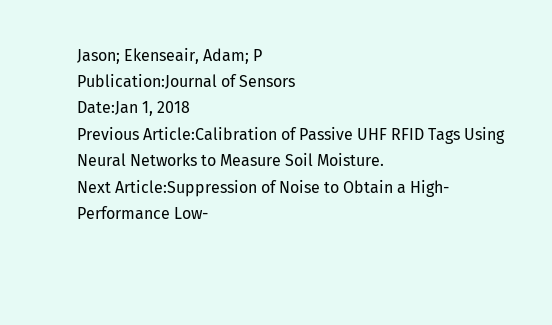Jason; Ekenseair, Adam; P
Publication:Journal of Sensors
Date:Jan 1, 2018
Previous Article:Calibration of Passive UHF RFID Tags Using Neural Networks to Measure Soil Moisture.
Next Article:Suppression of Noise to Obtain a High-Performance Low-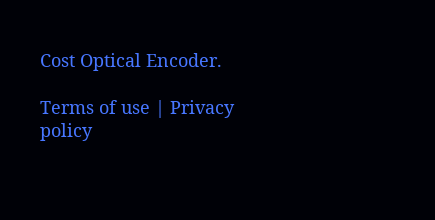Cost Optical Encoder.

Terms of use | Privacy policy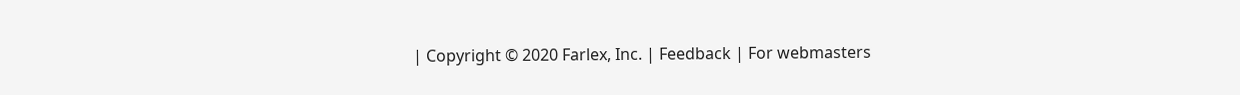| Copyright © 2020 Farlex, Inc. | Feedback | For webmasters